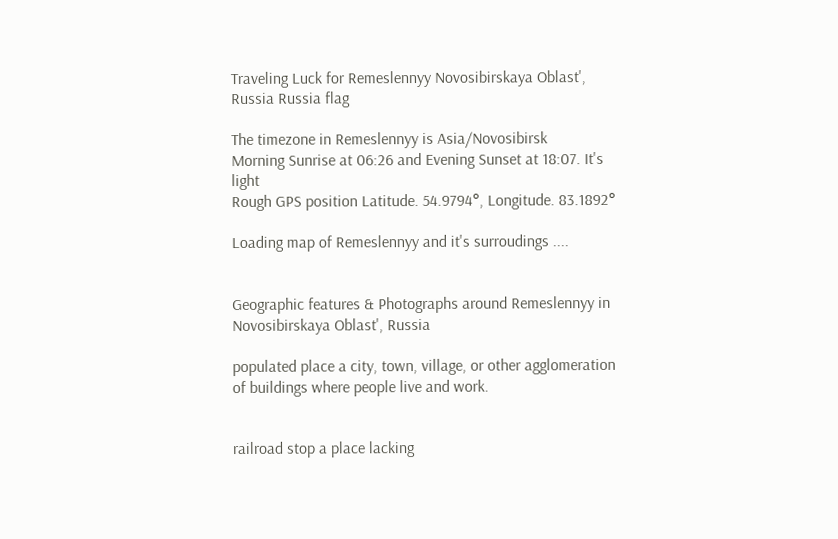Traveling Luck for Remeslennyy Novosibirskaya Oblast', Russia Russia flag

The timezone in Remeslennyy is Asia/Novosibirsk
Morning Sunrise at 06:26 and Evening Sunset at 18:07. It's light
Rough GPS position Latitude. 54.9794°, Longitude. 83.1892°

Loading map of Remeslennyy and it's surroudings ....


Geographic features & Photographs around Remeslennyy in Novosibirskaya Oblast', Russia

populated place a city, town, village, or other agglomeration of buildings where people live and work.


railroad stop a place lacking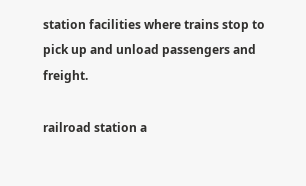station facilities where trains stop to pick up and unload passengers and freight.

railroad station a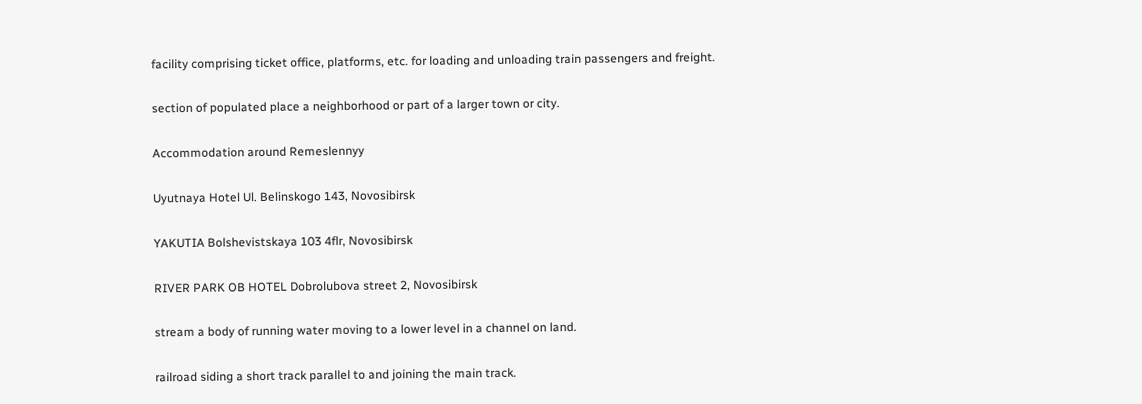facility comprising ticket office, platforms, etc. for loading and unloading train passengers and freight.

section of populated place a neighborhood or part of a larger town or city.

Accommodation around Remeslennyy

Uyutnaya Hotel Ul. Belinskogo 143, Novosibirsk

YAKUTIA Bolshevistskaya 103 4flr, Novosibirsk

RIVER PARK OB HOTEL Dobrolubova street 2, Novosibirsk

stream a body of running water moving to a lower level in a channel on land.

railroad siding a short track parallel to and joining the main track.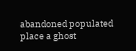abandoned populated place a ghost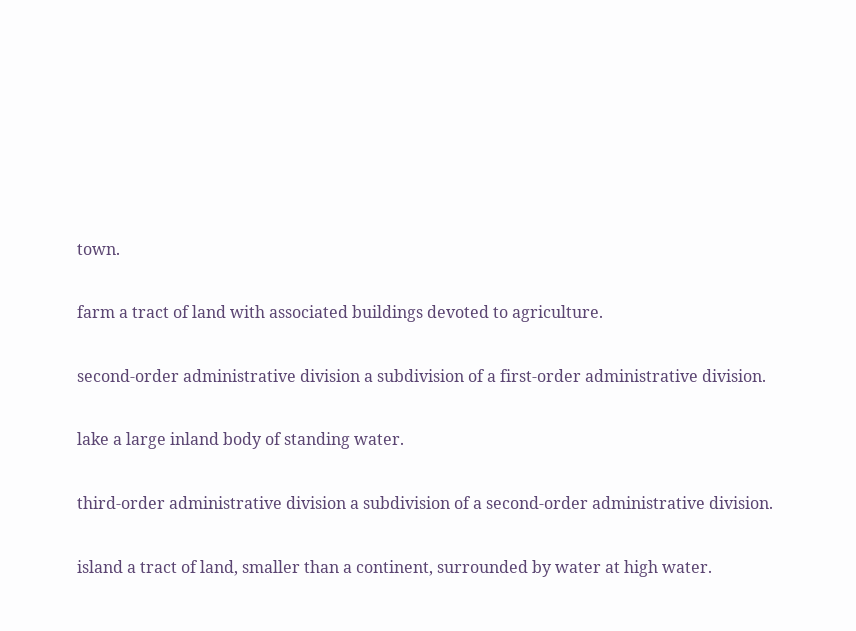town.

farm a tract of land with associated buildings devoted to agriculture.

second-order administrative division a subdivision of a first-order administrative division.

lake a large inland body of standing water.

third-order administrative division a subdivision of a second-order administrative division.

island a tract of land, smaller than a continent, surrounded by water at high water.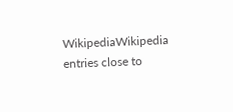WikipediaWikipedia entries close to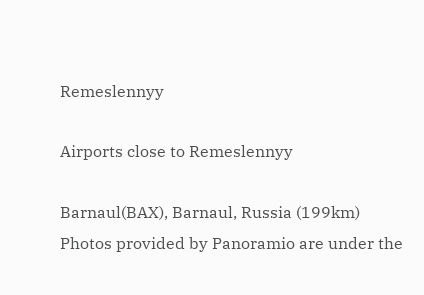Remeslennyy

Airports close to Remeslennyy

Barnaul(BAX), Barnaul, Russia (199km)
Photos provided by Panoramio are under the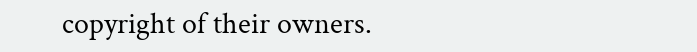copyright of their owners.